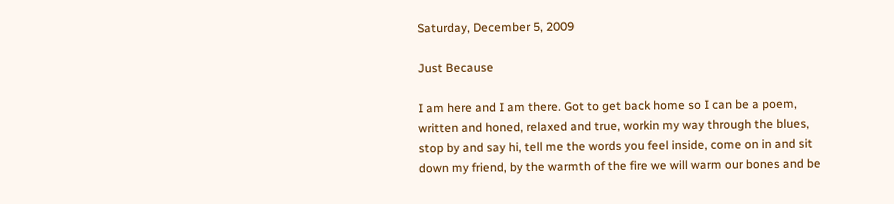Saturday, December 5, 2009

Just Because

I am here and I am there. Got to get back home so I can be a poem, written and honed, relaxed and true, workin my way through the blues, stop by and say hi, tell me the words you feel inside, come on in and sit down my friend, by the warmth of the fire we will warm our bones and be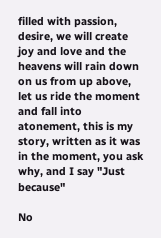filled with passion, desire, we will create joy and love and the heavens will rain down on us from up above, let us ride the moment and fall into atonement, this is my story, written as it was in the moment, you ask why, and I say "Just because"

No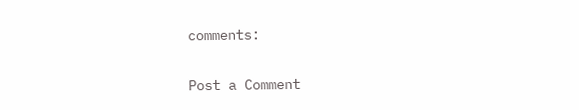comments:

Post a Comment